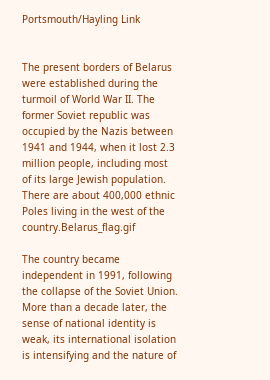Portsmouth/Hayling Link


The present borders of Belarus were established during the turmoil of World War II. The former Soviet republic was occupied by the Nazis between 1941 and 1944, when it lost 2.3 million people, including most of its large Jewish population. There are about 400,000 ethnic Poles living in the west of the country.Belarus_flag.gif

The country became independent in 1991, following the collapse of the Soviet Union. More than a decade later, the sense of national identity is weak, its international isolation is intensifying and the nature of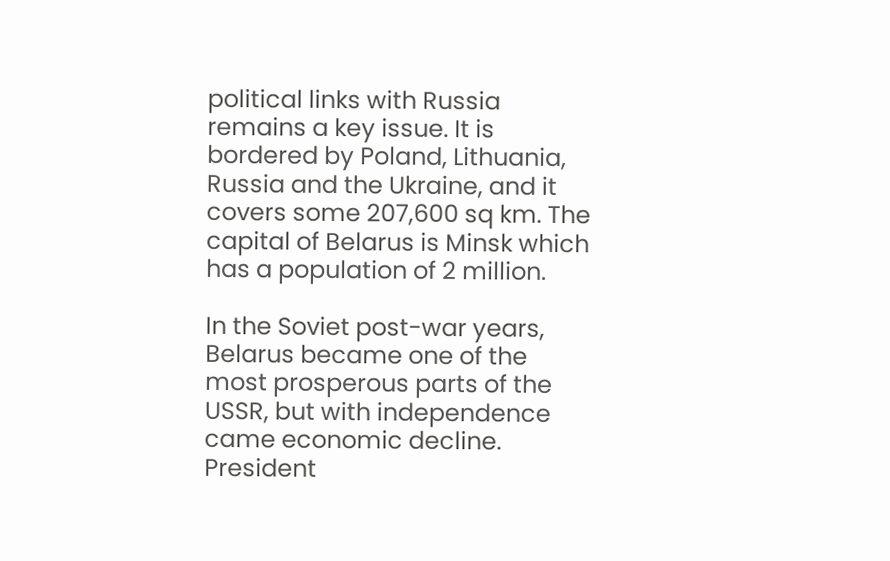political links with Russia remains a key issue. It is bordered by Poland, Lithuania, Russia and the Ukraine, and it covers some 207,600 sq km. The capital of Belarus is Minsk which has a population of 2 million.

In the Soviet post-war years, Belarus became one of the most prosperous parts of the USSR, but with independence came economic decline. President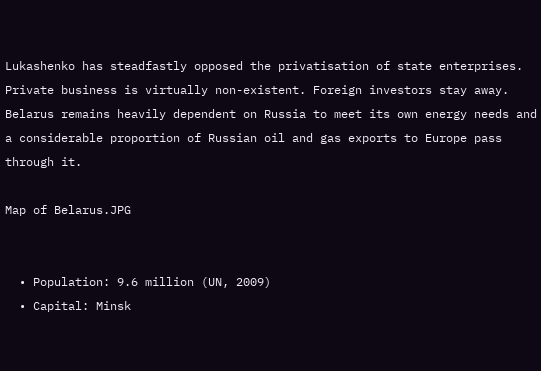Lukashenko has steadfastly opposed the privatisation of state enterprises. Private business is virtually non-existent. Foreign investors stay away. Belarus remains heavily dependent on Russia to meet its own energy needs and a considerable proportion of Russian oil and gas exports to Europe pass through it.

Map of Belarus.JPG


  • Population: 9.6 million (UN, 2009)
  • Capital: Minsk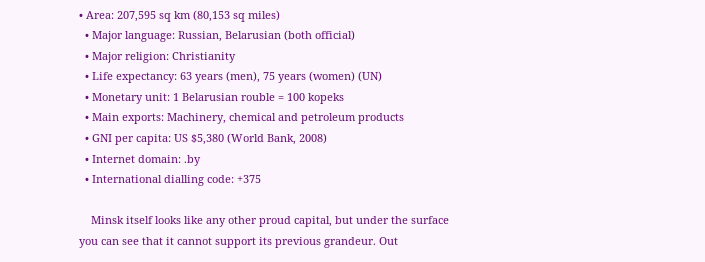• Area: 207,595 sq km (80,153 sq miles)
  • Major language: Russian, Belarusian (both official)
  • Major religion: Christianity
  • Life expectancy: 63 years (men), 75 years (women) (UN)
  • Monetary unit: 1 Belarusian rouble = 100 kopeks
  • Main exports: Machinery, chemical and petroleum products
  • GNI per capita: US $5,380 (World Bank, 2008)
  • Internet domain: .by
  • International dialling code: +375

    Minsk itself looks like any other proud capital, but under the surface you can see that it cannot support its previous grandeur. Out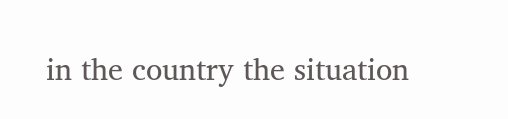in the country the situation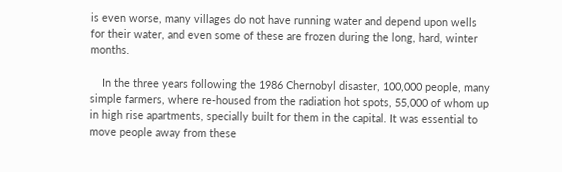is even worse, many villages do not have running water and depend upon wells for their water, and even some of these are frozen during the long, hard, winter months.

    In the three years following the 1986 Chernobyl disaster, 100,000 people, many simple farmers, where re-housed from the radiation hot spots, 55,000 of whom up in high rise apartments, specially built for them in the capital. It was essential to move people away from these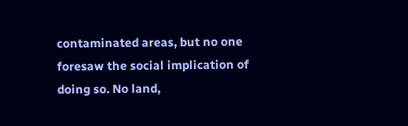contaminated areas, but no one foresaw the social implication of doing so. No land,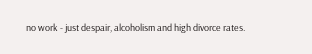no work - just despair, alcoholism and high divorce rates.